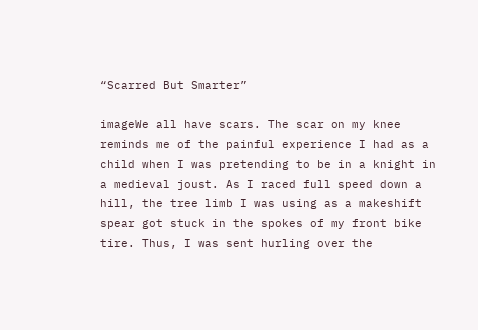“Scarred But Smarter”

imageWe all have scars. The scar on my knee reminds me of the painful experience I had as a child when I was pretending to be in a knight in a medieval joust. As I raced full speed down a hill, the tree limb I was using as a makeshift spear got stuck in the spokes of my front bike tire. Thus, I was sent hurling over the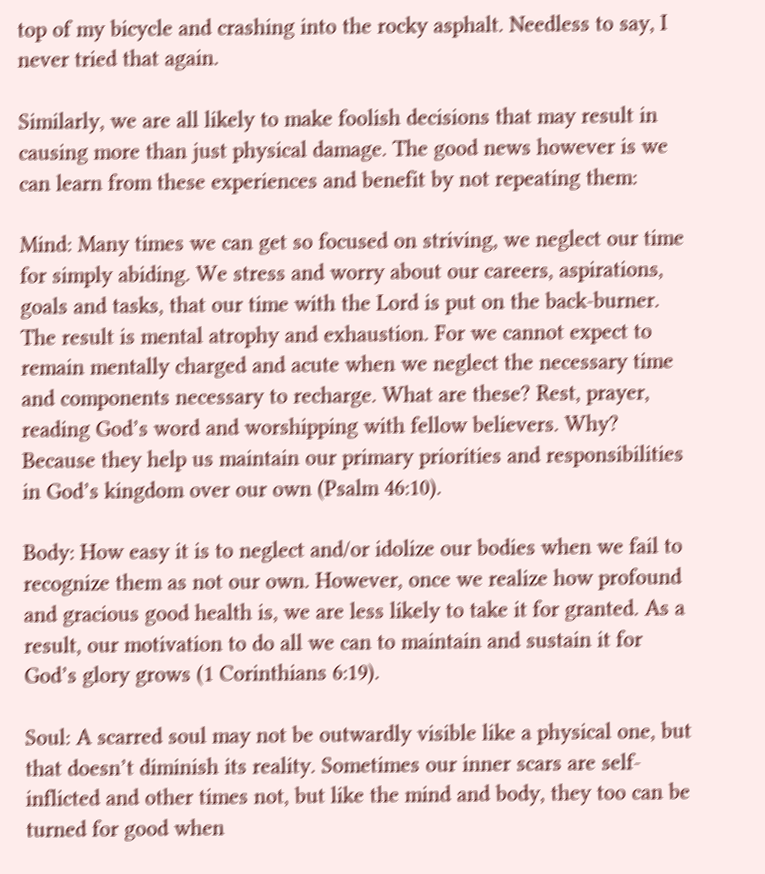top of my bicycle and crashing into the rocky asphalt. Needless to say, I never tried that again.

Similarly, we are all likely to make foolish decisions that may result in causing more than just physical damage. The good news however is we can learn from these experiences and benefit by not repeating them:

Mind: Many times we can get so focused on striving, we neglect our time for simply abiding. We stress and worry about our careers, aspirations, goals and tasks, that our time with the Lord is put on the back-burner. The result is mental atrophy and exhaustion. For we cannot expect to remain mentally charged and acute when we neglect the necessary time and components necessary to recharge. What are these? Rest, prayer, reading God’s word and worshipping with fellow believers. Why? Because they help us maintain our primary priorities and responsibilities in God’s kingdom over our own (Psalm 46:10).

Body: How easy it is to neglect and/or idolize our bodies when we fail to recognize them as not our own. However, once we realize how profound and gracious good health is, we are less likely to take it for granted. As a result, our motivation to do all we can to maintain and sustain it for God’s glory grows (1 Corinthians 6:19).

Soul: A scarred soul may not be outwardly visible like a physical one, but that doesn’t diminish its reality. Sometimes our inner scars are self-inflicted and other times not, but like the mind and body, they too can be turned for good when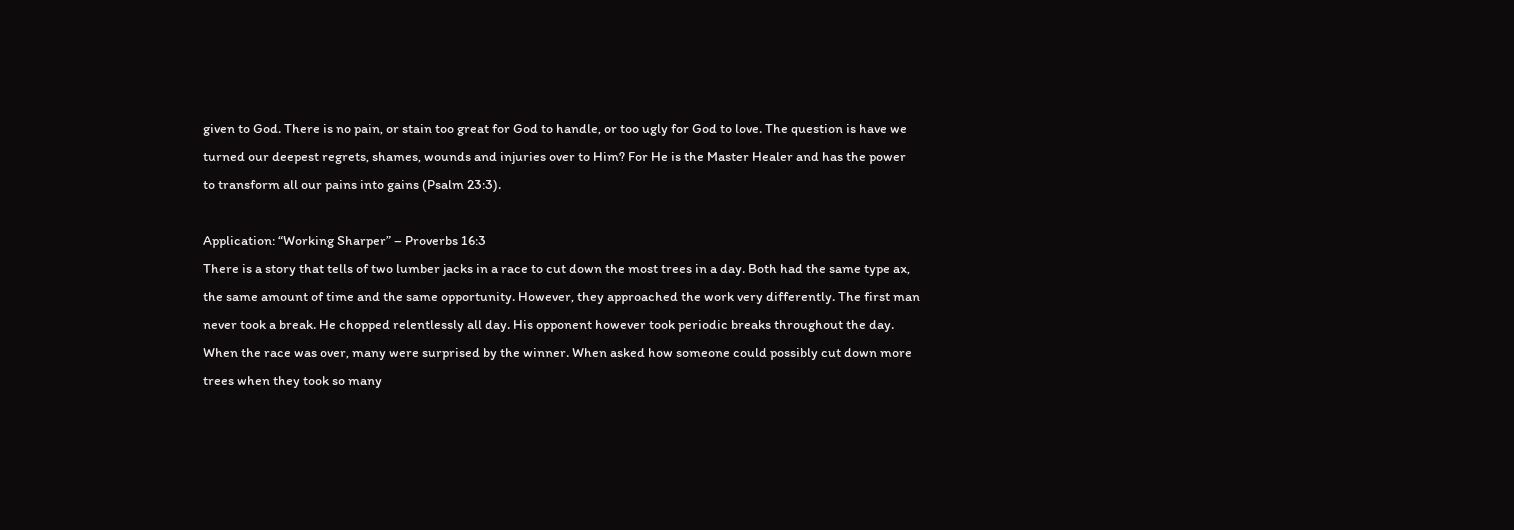given to God. There is no pain, or stain too great for God to handle, or too ugly for God to love. The question is have we turned our deepest regrets, shames, wounds and injuries over to Him? For He is the Master Healer and has the power to transform all our pains into gains (Psalm 23:3).

Application: “Working Sharper” – Proverbs 16:3
There is a story that tells of two lumber jacks in a race to cut down the most trees in a day. Both had the same type ax, the same amount of time and the same opportunity. However, they approached the work very differently. The first man never took a break. He chopped relentlessly all day. His opponent however took periodic breaks throughout the day. When the race was over, many were surprised by the winner. When asked how someone could possibly cut down more trees when they took so many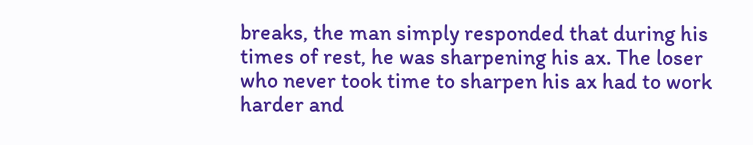breaks, the man simply responded that during his times of rest, he was sharpening his ax. The loser who never took time to sharpen his ax had to work harder and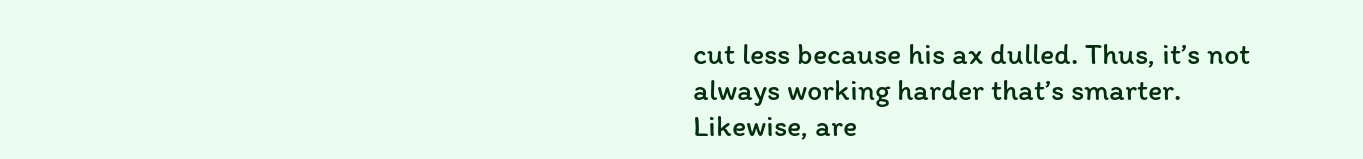cut less because his ax dulled. Thus, it’s not always working harder that’s smarter. Likewise, are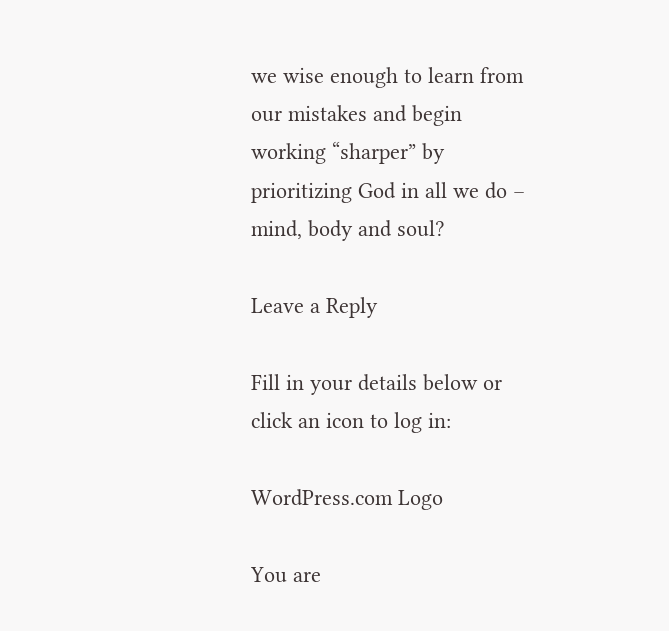we wise enough to learn from our mistakes and begin working “sharper” by prioritizing God in all we do – mind, body and soul?

Leave a Reply

Fill in your details below or click an icon to log in:

WordPress.com Logo

You are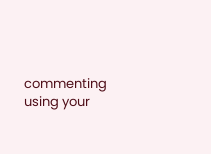commenting using your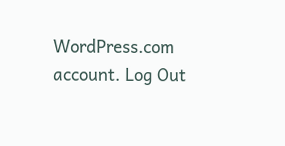WordPress.com account. Log Out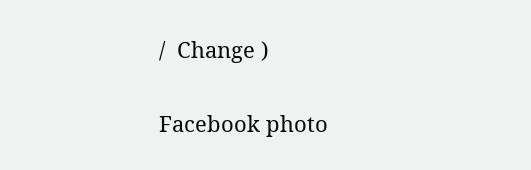/  Change )

Facebook photo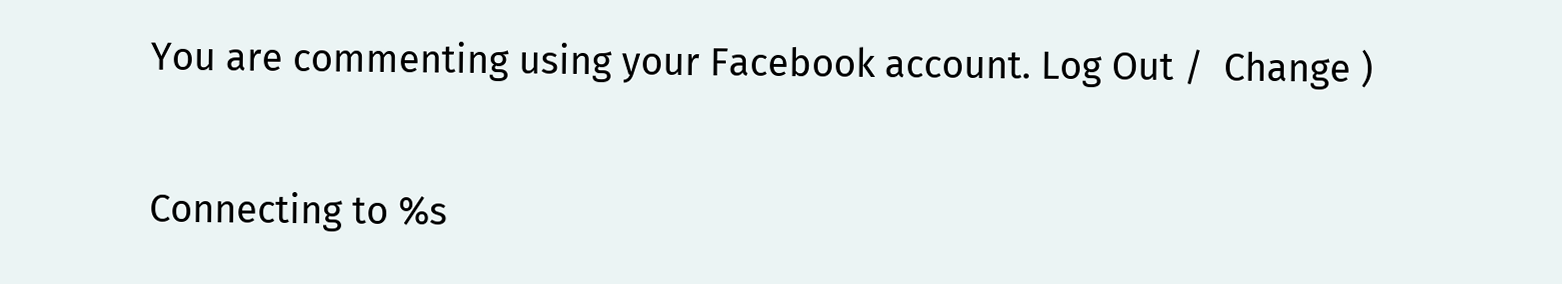You are commenting using your Facebook account. Log Out /  Change )

Connecting to %s